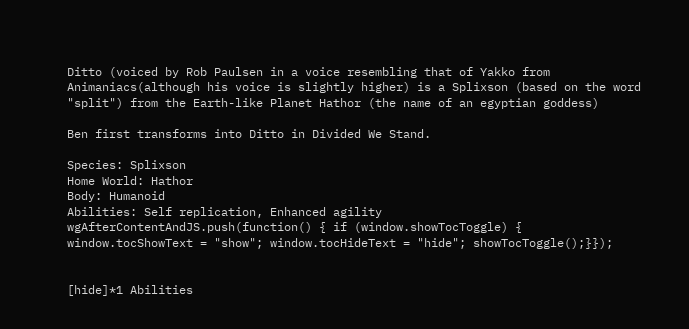Ditto (voiced by Rob Paulsen in a voice resembling that of Yakko from Animaniacs(although his voice is slightly higher) is a Splixson (based on the word "split") from the Earth-like Planet Hathor (the name of an egyptian goddess)

Ben first transforms into Ditto in Divided We Stand.

Species: Splixson
Home World: Hathor
Body: Humanoid
Abilities: Self replication, Enhanced agility
wgAfterContentAndJS.push(function() { if (window.showTocToggle) { window.tocShowText = "show"; window.tocHideText = "hide"; showTocToggle();}});


[hide]*1 Abilities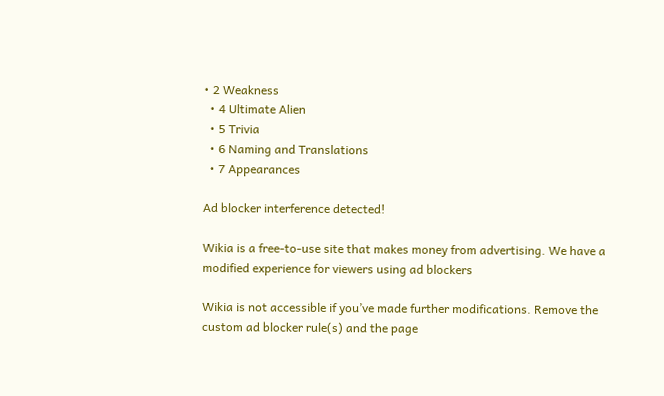• 2 Weakness
  • 4 Ultimate Alien
  • 5 Trivia
  • 6 Naming and Translations
  • 7 Appearances

Ad blocker interference detected!

Wikia is a free-to-use site that makes money from advertising. We have a modified experience for viewers using ad blockers

Wikia is not accessible if you’ve made further modifications. Remove the custom ad blocker rule(s) and the page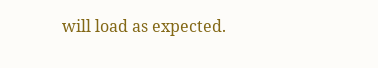will load as expected.